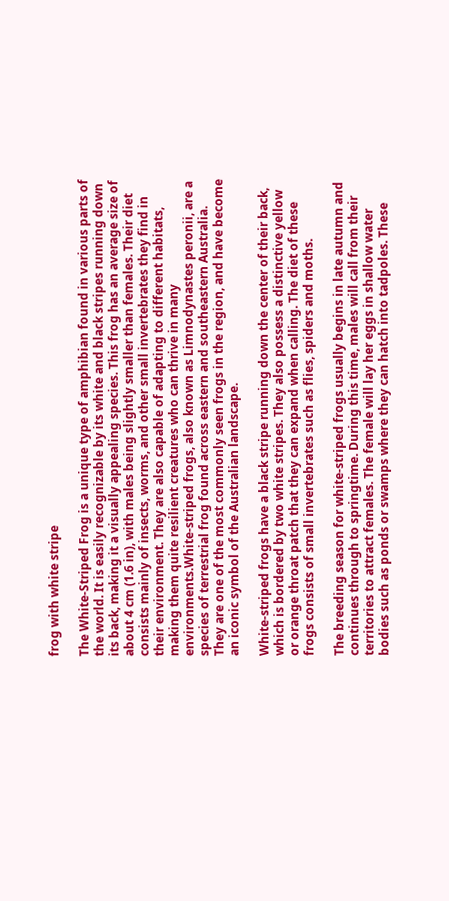frog with white stripe

The White-Striped Frog is a unique type of amphibian found in various parts of the world. It is easily recognizable by its white and black stripes running down its back, making it a visually appealing species. This frog has an average size of about 4 cm (1.6 in), with males being slightly smaller than females. Their diet consists mainly of insects, worms, and other small invertebrates they find in their environment. They are also capable of adapting to different habitats, making them quite resilient creatures who can thrive in many environments.White-striped frogs, also known as Limnodynastes peronii, are a species of terrestrial frog found across eastern and southeastern Australia. They are one of the most commonly seen frogs in the region, and have become an iconic symbol of the Australian landscape.

White-striped frogs have a black stripe running down the center of their back, which is bordered by two white stripes. They also possess a distinctive yellow or orange throat patch that they can expand when calling. The diet of these frogs consists of small invertebrates such as flies, spiders and moths.

The breeding season for white-striped frogs usually begins in late autumn and continues through to springtime. During this time, males will call from their territories to attract females. The female will lay her eggs in shallow water bodies such as ponds or swamps where they can hatch into tadpoles. These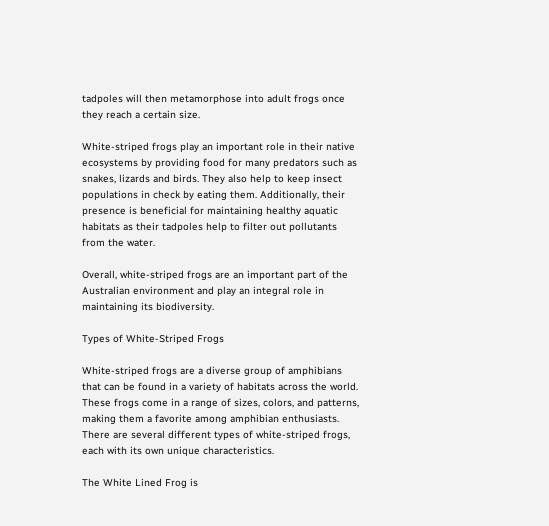tadpoles will then metamorphose into adult frogs once they reach a certain size.

White-striped frogs play an important role in their native ecosystems by providing food for many predators such as snakes, lizards and birds. They also help to keep insect populations in check by eating them. Additionally, their presence is beneficial for maintaining healthy aquatic habitats as their tadpoles help to filter out pollutants from the water.

Overall, white-striped frogs are an important part of the Australian environment and play an integral role in maintaining its biodiversity.

Types of White-Striped Frogs

White-striped frogs are a diverse group of amphibians that can be found in a variety of habitats across the world. These frogs come in a range of sizes, colors, and patterns, making them a favorite among amphibian enthusiasts. There are several different types of white-striped frogs, each with its own unique characteristics.

The White Lined Frog is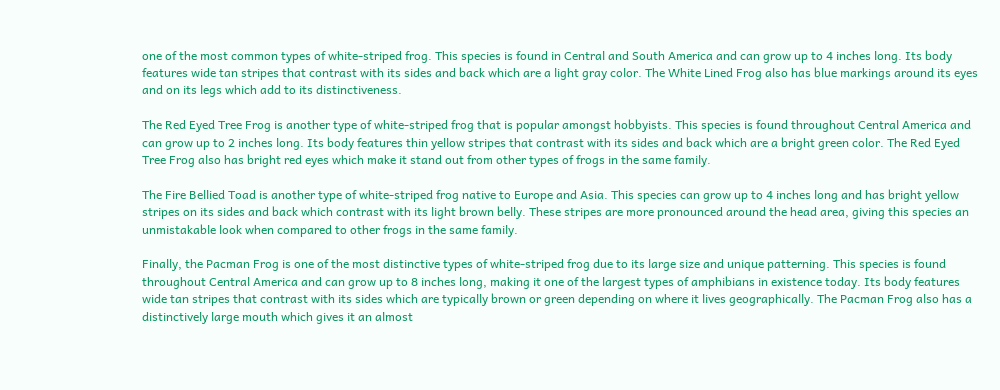one of the most common types of white-striped frog. This species is found in Central and South America and can grow up to 4 inches long. Its body features wide tan stripes that contrast with its sides and back which are a light gray color. The White Lined Frog also has blue markings around its eyes and on its legs which add to its distinctiveness.

The Red Eyed Tree Frog is another type of white-striped frog that is popular amongst hobbyists. This species is found throughout Central America and can grow up to 2 inches long. Its body features thin yellow stripes that contrast with its sides and back which are a bright green color. The Red Eyed Tree Frog also has bright red eyes which make it stand out from other types of frogs in the same family.

The Fire Bellied Toad is another type of white-striped frog native to Europe and Asia. This species can grow up to 4 inches long and has bright yellow stripes on its sides and back which contrast with its light brown belly. These stripes are more pronounced around the head area, giving this species an unmistakable look when compared to other frogs in the same family.

Finally, the Pacman Frog is one of the most distinctive types of white-striped frog due to its large size and unique patterning. This species is found throughout Central America and can grow up to 8 inches long, making it one of the largest types of amphibians in existence today. Its body features wide tan stripes that contrast with its sides which are typically brown or green depending on where it lives geographically. The Pacman Frog also has a distinctively large mouth which gives it an almost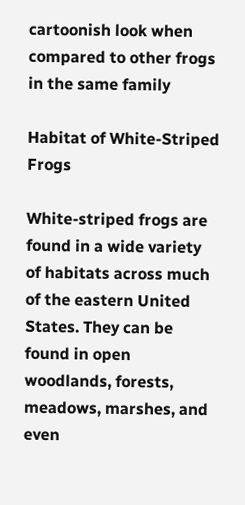cartoonish look when compared to other frogs in the same family

Habitat of White-Striped Frogs

White-striped frogs are found in a wide variety of habitats across much of the eastern United States. They can be found in open woodlands, forests, meadows, marshes, and even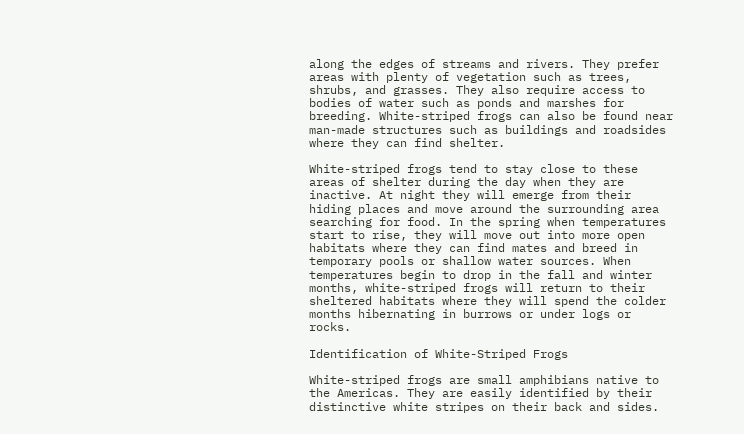along the edges of streams and rivers. They prefer areas with plenty of vegetation such as trees, shrubs, and grasses. They also require access to bodies of water such as ponds and marshes for breeding. White-striped frogs can also be found near man-made structures such as buildings and roadsides where they can find shelter.

White-striped frogs tend to stay close to these areas of shelter during the day when they are inactive. At night they will emerge from their hiding places and move around the surrounding area searching for food. In the spring when temperatures start to rise, they will move out into more open habitats where they can find mates and breed in temporary pools or shallow water sources. When temperatures begin to drop in the fall and winter months, white-striped frogs will return to their sheltered habitats where they will spend the colder months hibernating in burrows or under logs or rocks.

Identification of White-Striped Frogs

White-striped frogs are small amphibians native to the Americas. They are easily identified by their distinctive white stripes on their back and sides.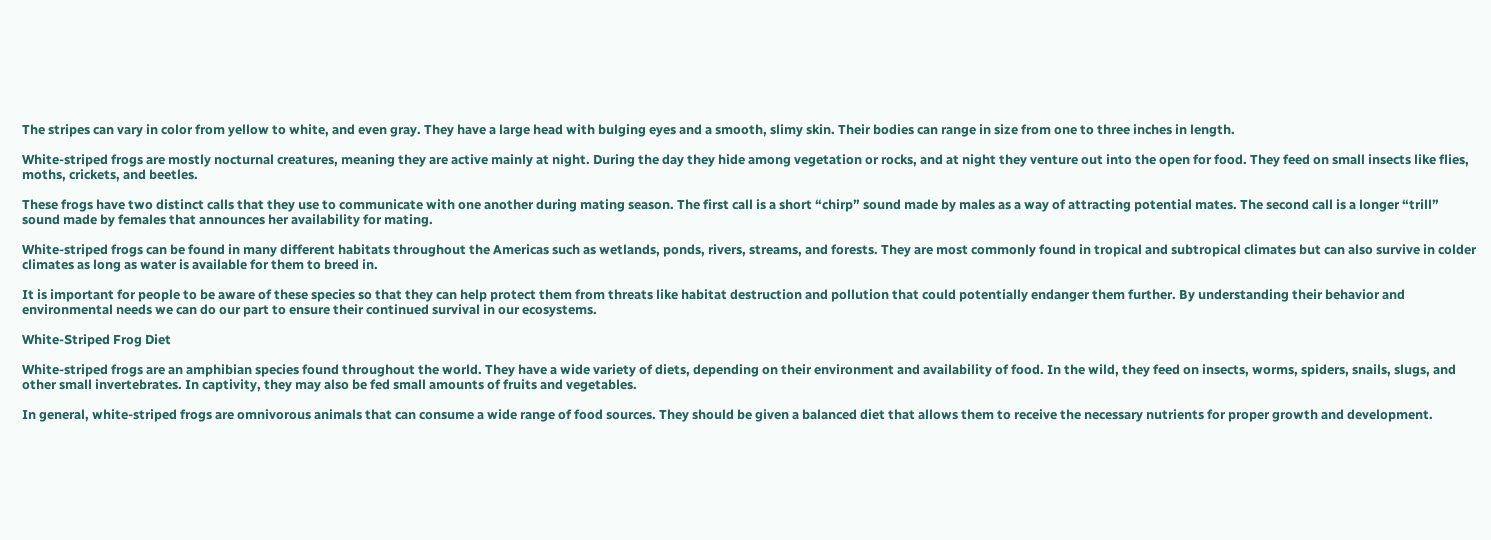The stripes can vary in color from yellow to white, and even gray. They have a large head with bulging eyes and a smooth, slimy skin. Their bodies can range in size from one to three inches in length.

White-striped frogs are mostly nocturnal creatures, meaning they are active mainly at night. During the day they hide among vegetation or rocks, and at night they venture out into the open for food. They feed on small insects like flies, moths, crickets, and beetles.

These frogs have two distinct calls that they use to communicate with one another during mating season. The first call is a short “chirp” sound made by males as a way of attracting potential mates. The second call is a longer “trill” sound made by females that announces her availability for mating.

White-striped frogs can be found in many different habitats throughout the Americas such as wetlands, ponds, rivers, streams, and forests. They are most commonly found in tropical and subtropical climates but can also survive in colder climates as long as water is available for them to breed in.

It is important for people to be aware of these species so that they can help protect them from threats like habitat destruction and pollution that could potentially endanger them further. By understanding their behavior and environmental needs we can do our part to ensure their continued survival in our ecosystems.

White-Striped Frog Diet

White-striped frogs are an amphibian species found throughout the world. They have a wide variety of diets, depending on their environment and availability of food. In the wild, they feed on insects, worms, spiders, snails, slugs, and other small invertebrates. In captivity, they may also be fed small amounts of fruits and vegetables.

In general, white-striped frogs are omnivorous animals that can consume a wide range of food sources. They should be given a balanced diet that allows them to receive the necessary nutrients for proper growth and development.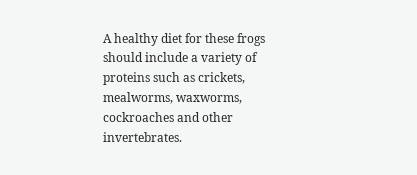A healthy diet for these frogs should include a variety of proteins such as crickets, mealworms, waxworms, cockroaches and other invertebrates.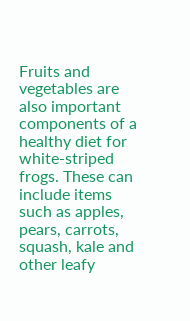Fruits and vegetables are also important components of a healthy diet for white-striped frogs. These can include items such as apples, pears, carrots, squash, kale and other leafy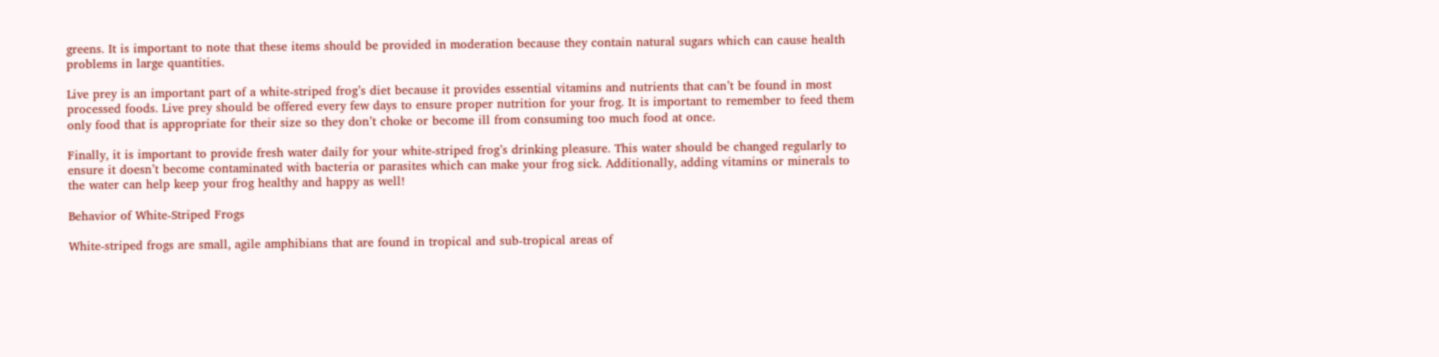greens. It is important to note that these items should be provided in moderation because they contain natural sugars which can cause health problems in large quantities.

Live prey is an important part of a white-striped frog’s diet because it provides essential vitamins and nutrients that can’t be found in most processed foods. Live prey should be offered every few days to ensure proper nutrition for your frog. It is important to remember to feed them only food that is appropriate for their size so they don’t choke or become ill from consuming too much food at once.

Finally, it is important to provide fresh water daily for your white-striped frog’s drinking pleasure. This water should be changed regularly to ensure it doesn’t become contaminated with bacteria or parasites which can make your frog sick. Additionally, adding vitamins or minerals to the water can help keep your frog healthy and happy as well!

Behavior of White-Striped Frogs

White-striped frogs are small, agile amphibians that are found in tropical and sub-tropical areas of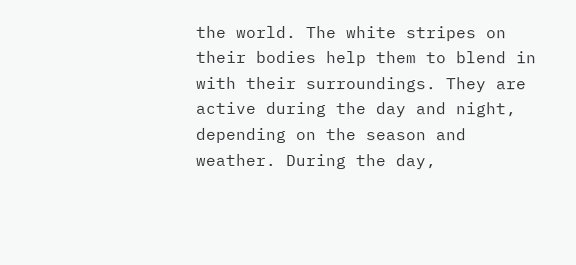the world. The white stripes on their bodies help them to blend in with their surroundings. They are active during the day and night, depending on the season and weather. During the day,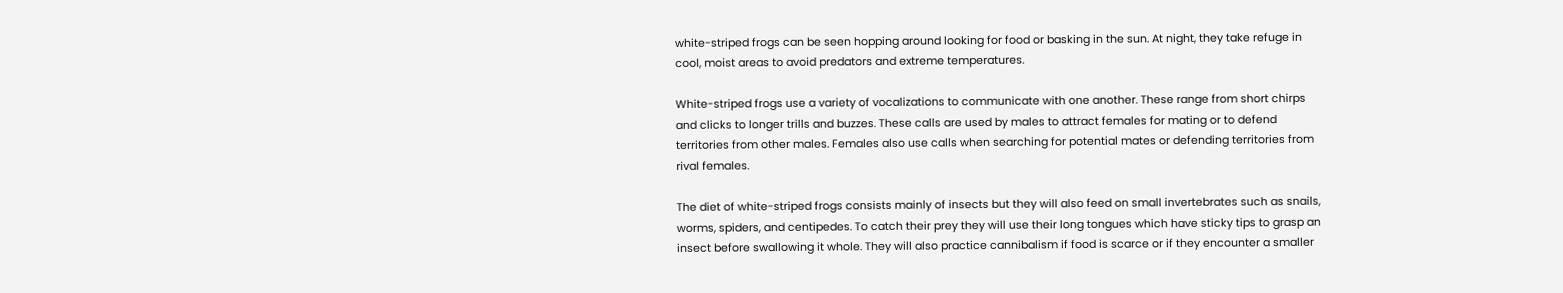white-striped frogs can be seen hopping around looking for food or basking in the sun. At night, they take refuge in cool, moist areas to avoid predators and extreme temperatures.

White-striped frogs use a variety of vocalizations to communicate with one another. These range from short chirps and clicks to longer trills and buzzes. These calls are used by males to attract females for mating or to defend territories from other males. Females also use calls when searching for potential mates or defending territories from rival females.

The diet of white-striped frogs consists mainly of insects but they will also feed on small invertebrates such as snails, worms, spiders, and centipedes. To catch their prey they will use their long tongues which have sticky tips to grasp an insect before swallowing it whole. They will also practice cannibalism if food is scarce or if they encounter a smaller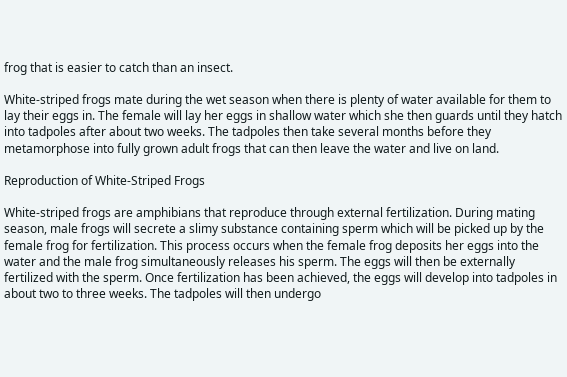frog that is easier to catch than an insect.

White-striped frogs mate during the wet season when there is plenty of water available for them to lay their eggs in. The female will lay her eggs in shallow water which she then guards until they hatch into tadpoles after about two weeks. The tadpoles then take several months before they metamorphose into fully grown adult frogs that can then leave the water and live on land.

Reproduction of White-Striped Frogs

White-striped frogs are amphibians that reproduce through external fertilization. During mating season, male frogs will secrete a slimy substance containing sperm which will be picked up by the female frog for fertilization. This process occurs when the female frog deposits her eggs into the water and the male frog simultaneously releases his sperm. The eggs will then be externally fertilized with the sperm. Once fertilization has been achieved, the eggs will develop into tadpoles in about two to three weeks. The tadpoles will then undergo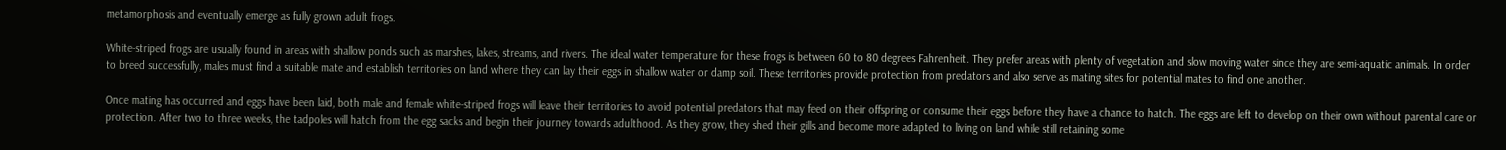metamorphosis and eventually emerge as fully grown adult frogs.

White-striped frogs are usually found in areas with shallow ponds such as marshes, lakes, streams, and rivers. The ideal water temperature for these frogs is between 60 to 80 degrees Fahrenheit. They prefer areas with plenty of vegetation and slow moving water since they are semi-aquatic animals. In order to breed successfully, males must find a suitable mate and establish territories on land where they can lay their eggs in shallow water or damp soil. These territories provide protection from predators and also serve as mating sites for potential mates to find one another.

Once mating has occurred and eggs have been laid, both male and female white-striped frogs will leave their territories to avoid potential predators that may feed on their offspring or consume their eggs before they have a chance to hatch. The eggs are left to develop on their own without parental care or protection. After two to three weeks, the tadpoles will hatch from the egg sacks and begin their journey towards adulthood. As they grow, they shed their gills and become more adapted to living on land while still retaining some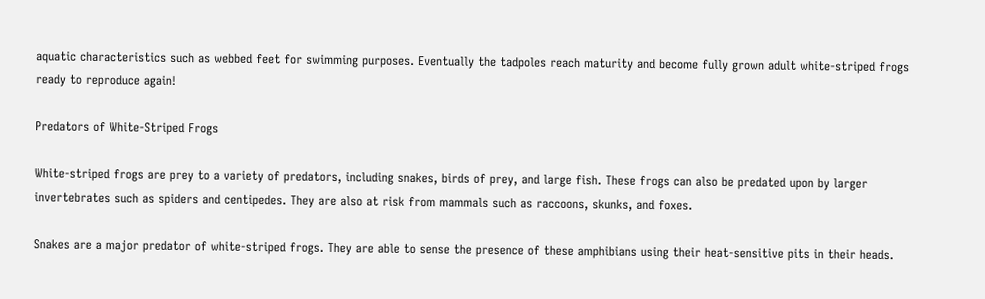aquatic characteristics such as webbed feet for swimming purposes. Eventually the tadpoles reach maturity and become fully grown adult white-striped frogs ready to reproduce again!

Predators of White-Striped Frogs

White-striped frogs are prey to a variety of predators, including snakes, birds of prey, and large fish. These frogs can also be predated upon by larger invertebrates such as spiders and centipedes. They are also at risk from mammals such as raccoons, skunks, and foxes.

Snakes are a major predator of white-striped frogs. They are able to sense the presence of these amphibians using their heat-sensitive pits in their heads.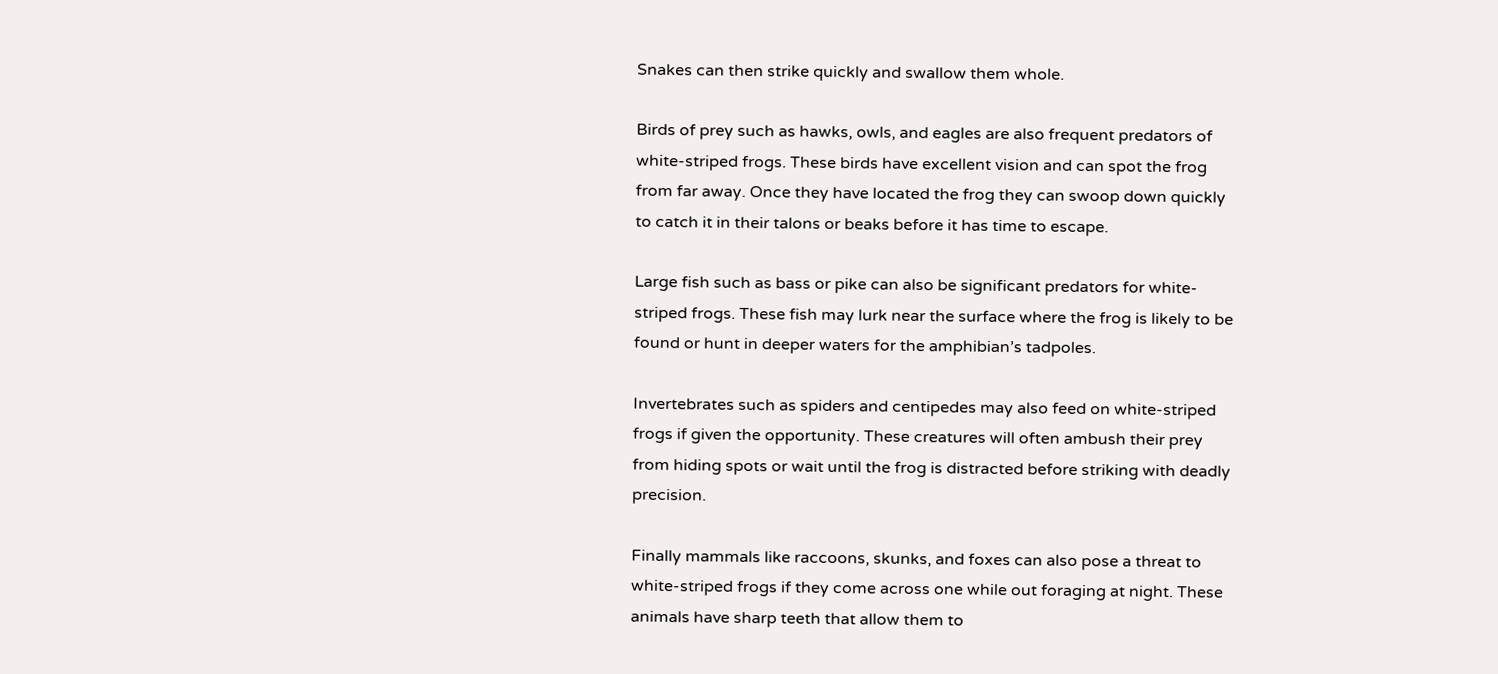Snakes can then strike quickly and swallow them whole.

Birds of prey such as hawks, owls, and eagles are also frequent predators of white-striped frogs. These birds have excellent vision and can spot the frog from far away. Once they have located the frog they can swoop down quickly to catch it in their talons or beaks before it has time to escape.

Large fish such as bass or pike can also be significant predators for white-striped frogs. These fish may lurk near the surface where the frog is likely to be found or hunt in deeper waters for the amphibian’s tadpoles.

Invertebrates such as spiders and centipedes may also feed on white-striped frogs if given the opportunity. These creatures will often ambush their prey from hiding spots or wait until the frog is distracted before striking with deadly precision.

Finally mammals like raccoons, skunks, and foxes can also pose a threat to white-striped frogs if they come across one while out foraging at night. These animals have sharp teeth that allow them to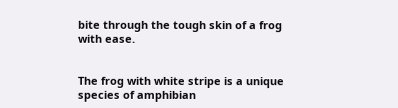bite through the tough skin of a frog with ease.


The frog with white stripe is a unique species of amphibian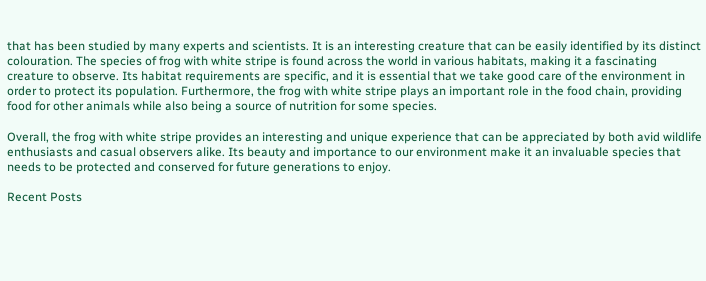that has been studied by many experts and scientists. It is an interesting creature that can be easily identified by its distinct colouration. The species of frog with white stripe is found across the world in various habitats, making it a fascinating creature to observe. Its habitat requirements are specific, and it is essential that we take good care of the environment in order to protect its population. Furthermore, the frog with white stripe plays an important role in the food chain, providing food for other animals while also being a source of nutrition for some species.

Overall, the frog with white stripe provides an interesting and unique experience that can be appreciated by both avid wildlife enthusiasts and casual observers alike. Its beauty and importance to our environment make it an invaluable species that needs to be protected and conserved for future generations to enjoy.

Recent Posts